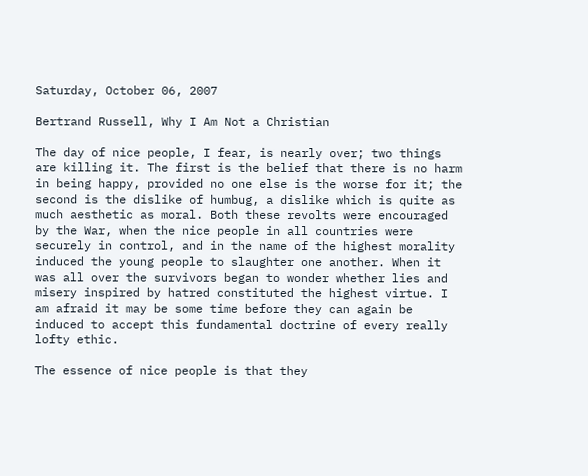Saturday, October 06, 2007

Bertrand Russell, Why I Am Not a Christian

The day of nice people, I fear, is nearly over; two things are killing it. The first is the belief that there is no harm in being happy, provided no one else is the worse for it; the second is the dislike of humbug, a dislike which is quite as much aesthetic as moral. Both these revolts were encouraged by the War, when the nice people in all countries were securely in control, and in the name of the highest morality induced the young people to slaughter one another. When it was all over the survivors began to wonder whether lies and misery inspired by hatred constituted the highest virtue. I am afraid it may be some time before they can again be induced to accept this fundamental doctrine of every really lofty ethic.

The essence of nice people is that they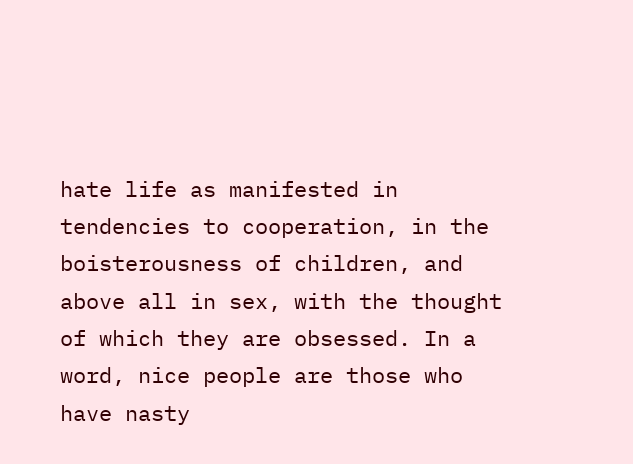hate life as manifested in tendencies to cooperation, in the boisterousness of children, and above all in sex, with the thought of which they are obsessed. In a word, nice people are those who have nasty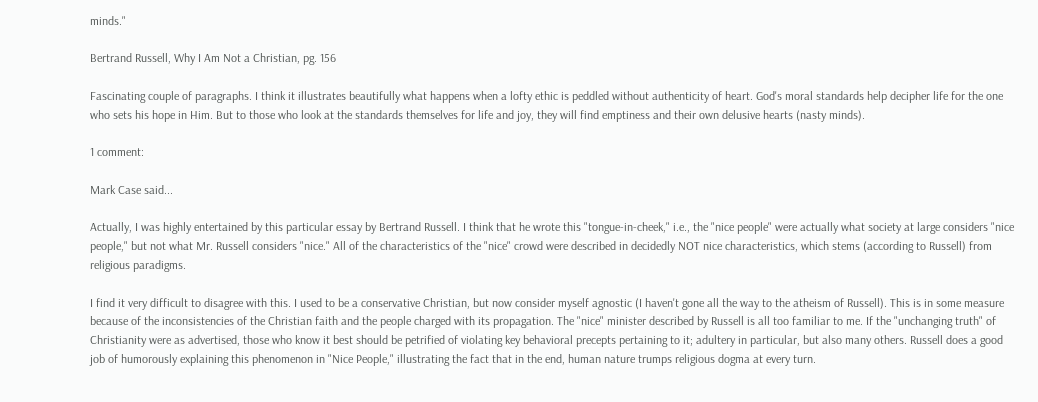minds."

Bertrand Russell, Why I Am Not a Christian, pg. 156

Fascinating couple of paragraphs. I think it illustrates beautifully what happens when a lofty ethic is peddled without authenticity of heart. God's moral standards help decipher life for the one who sets his hope in Him. But to those who look at the standards themselves for life and joy, they will find emptiness and their own delusive hearts (nasty minds).

1 comment:

Mark Case said...

Actually, I was highly entertained by this particular essay by Bertrand Russell. I think that he wrote this "tongue-in-cheek," i.e., the "nice people" were actually what society at large considers "nice people," but not what Mr. Russell considers "nice." All of the characteristics of the "nice" crowd were described in decidedly NOT nice characteristics, which stems (according to Russell) from religious paradigms.

I find it very difficult to disagree with this. I used to be a conservative Christian, but now consider myself agnostic (I haven't gone all the way to the atheism of Russell). This is in some measure because of the inconsistencies of the Christian faith and the people charged with its propagation. The "nice" minister described by Russell is all too familiar to me. If the "unchanging truth" of Christianity were as advertised, those who know it best should be petrified of violating key behavioral precepts pertaining to it; adultery in particular, but also many others. Russell does a good job of humorously explaining this phenomenon in "Nice People," illustrating the fact that in the end, human nature trumps religious dogma at every turn.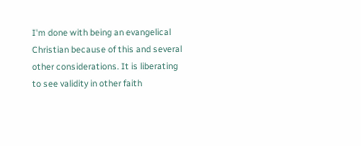I'm done with being an evangelical Christian because of this and several other considerations. It is liberating to see validity in other faith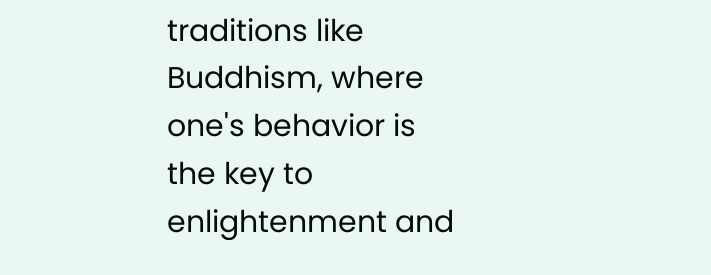traditions like Buddhism, where one's behavior is the key to enlightenment and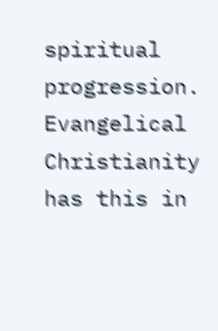spiritual progression. Evangelical Christianity has this in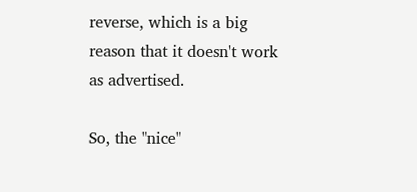reverse, which is a big reason that it doesn't work as advertised.

So, the "nice"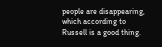people are disappearing, which according to Russell is a good thing.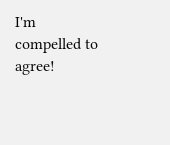I'm compelled to agree!